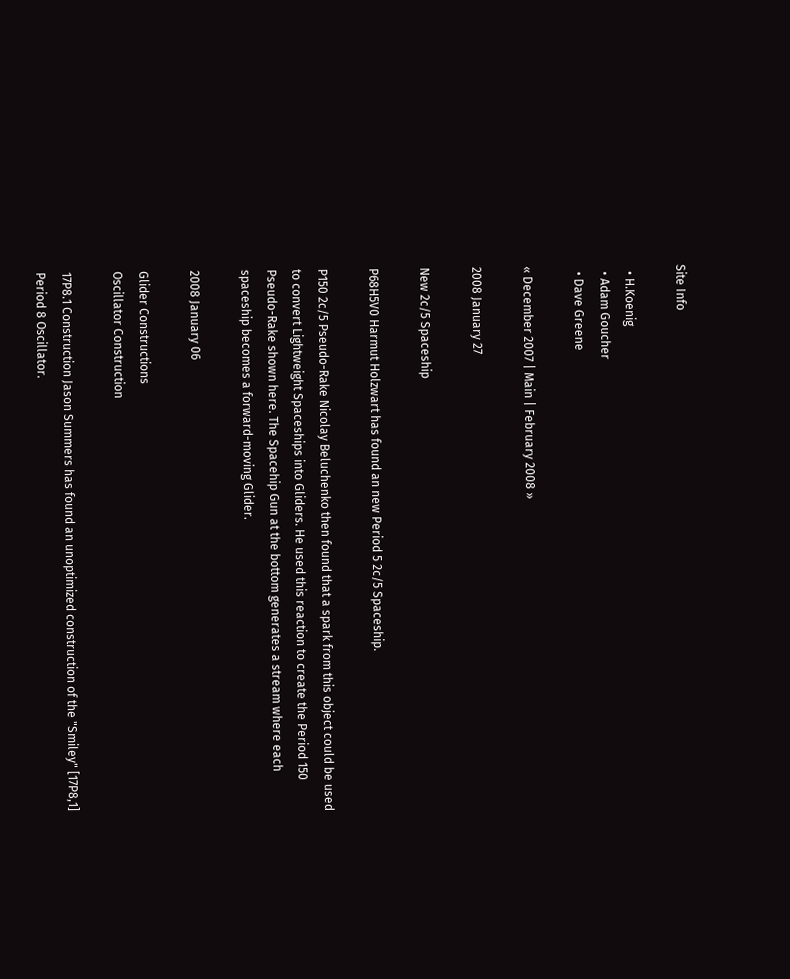Site Info

  • H.Koenig
  • Adam Goucher
  • Dave Greene

« December 2007 | Main | February 2008 »

2008 January 27

New 2c/5 Spaceship

P68H5V0 Harmut Holzwart has found an new Period 5 2c/5 Spaceship.

P150 2c/5 Pseudo-Rake Nicolay Beluchenko then found that a spark from this object could be used to convert Lightweight Spaceships into Gliders. He used this reaction to create the Period 150 Pseudo-Rake shown here. The Spacehip Gun at the bottom generates a stream where each spaceship becomes a forward-moving Glider.

2008 January 06

Glider Constructions
Oscillator Construction

17P8.1 Construction Jason Summers has found an unoptimized construction of the "Smiley" [17P8,1] Period 8 Oscillator.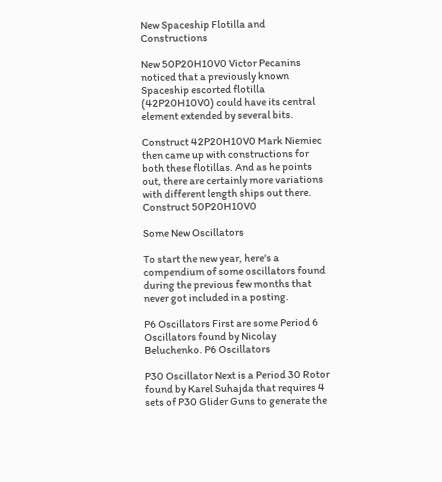New Spaceship Flotilla and Constructions

New 50P20H10V0 Victor Pecanins noticed that a previously known Spaceship escorted flotilla (42P20H10V0) could have its central element extended by several bits.

Construct 42P20H10V0 Mark Niemiec then came up with constructions for both these flotillas. And as he points out, there are certainly more variations with different length ships out there. Construct 50P20H10V0

Some New Oscillators

To start the new year, here's a compendium of some oscillators found during the previous few months that never got included in a posting.

P6 Oscillators First are some Period 6 Oscillators found by Nicolay Beluchenko. P6 Oscillators

P30 Oscillator Next is a Period 30 Rotor found by Karel Suhajda that requires 4 sets of P30 Glider Guns to generate the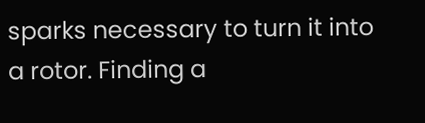sparks necessary to turn it into a rotor. Finding a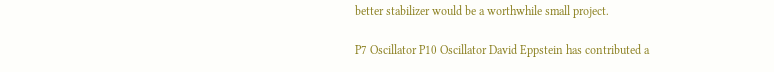better stabilizer would be a worthwhile small project.

P7 Oscillator P10 Oscillator David Eppstein has contributed a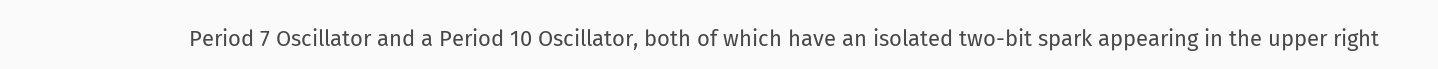Period 7 Oscillator and a Period 10 Oscillator, both of which have an isolated two-bit spark appearing in the upper right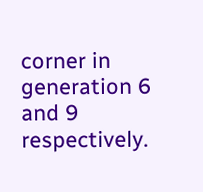corner in generation 6 and 9 respectively.